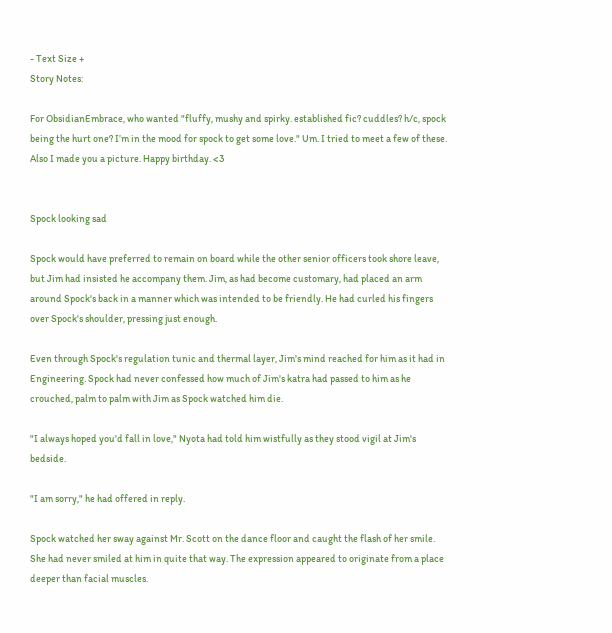- Text Size +
Story Notes:

For ObsidianEmbrace, who wanted "fluffy, mushy and spirky. established fic? cuddles? h/c, spock being the hurt one? I’m in the mood for spock to get some love." Um. I tried to meet a few of these. Also I made you a picture. Happy birthday. <3


Spock looking sad

Spock would have preferred to remain on board while the other senior officers took shore leave, but Jim had insisted he accompany them. Jim, as had become customary, had placed an arm around Spock's back in a manner which was intended to be friendly. He had curled his fingers over Spock's shoulder, pressing just enough.

Even through Spock's regulation tunic and thermal layer, Jim's mind reached for him as it had in Engineering. Spock had never confessed how much of Jim's katra had passed to him as he crouched, palm to palm with Jim as Spock watched him die.

"I always hoped you'd fall in love," Nyota had told him wistfully as they stood vigil at Jim's bedside.

"I am sorry," he had offered in reply.

Spock watched her sway against Mr. Scott on the dance floor and caught the flash of her smile. She had never smiled at him in quite that way. The expression appeared to originate from a place deeper than facial muscles.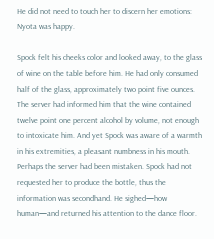He did not need to touch her to discern her emotions: Nyota was happy.

Spock felt his cheeks color and looked away, to the glass of wine on the table before him. He had only consumed half of the glass, approximately two point five ounces. The server had informed him that the wine contained twelve point one percent alcohol by volume, not enough to intoxicate him. And yet Spock was aware of a warmth in his extremities, a pleasant numbness in his mouth. Perhaps the server had been mistaken. Spock had not requested her to produce the bottle, thus the information was secondhand. He sighed—how human—and returned his attention to the dance floor.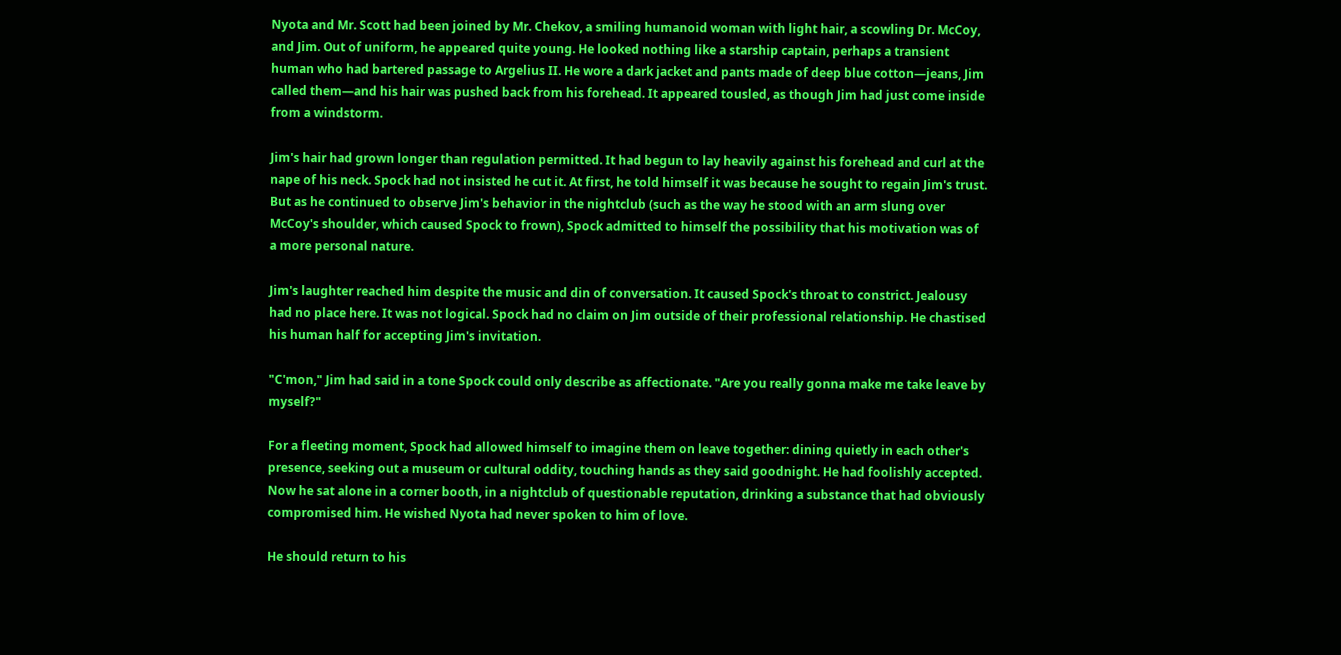Nyota and Mr. Scott had been joined by Mr. Chekov, a smiling humanoid woman with light hair, a scowling Dr. McCoy, and Jim. Out of uniform, he appeared quite young. He looked nothing like a starship captain, perhaps a transient human who had bartered passage to Argelius II. He wore a dark jacket and pants made of deep blue cotton—jeans, Jim called them—and his hair was pushed back from his forehead. It appeared tousled, as though Jim had just come inside from a windstorm.

Jim's hair had grown longer than regulation permitted. It had begun to lay heavily against his forehead and curl at the nape of his neck. Spock had not insisted he cut it. At first, he told himself it was because he sought to regain Jim's trust. But as he continued to observe Jim's behavior in the nightclub (such as the way he stood with an arm slung over McCoy's shoulder, which caused Spock to frown), Spock admitted to himself the possibility that his motivation was of a more personal nature.

Jim's laughter reached him despite the music and din of conversation. It caused Spock's throat to constrict. Jealousy had no place here. It was not logical. Spock had no claim on Jim outside of their professional relationship. He chastised his human half for accepting Jim's invitation.

"C'mon," Jim had said in a tone Spock could only describe as affectionate. "Are you really gonna make me take leave by myself?"

For a fleeting moment, Spock had allowed himself to imagine them on leave together: dining quietly in each other's presence, seeking out a museum or cultural oddity, touching hands as they said goodnight. He had foolishly accepted. Now he sat alone in a corner booth, in a nightclub of questionable reputation, drinking a substance that had obviously compromised him. He wished Nyota had never spoken to him of love.

He should return to his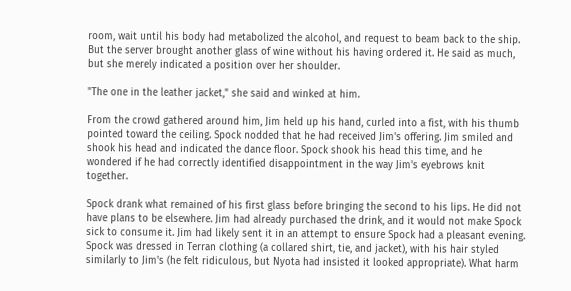room, wait until his body had metabolized the alcohol, and request to beam back to the ship. But the server brought another glass of wine without his having ordered it. He said as much, but she merely indicated a position over her shoulder.

"The one in the leather jacket," she said and winked at him.

From the crowd gathered around him, Jim held up his hand, curled into a fist, with his thumb pointed toward the ceiling. Spock nodded that he had received Jim's offering. Jim smiled and shook his head and indicated the dance floor. Spock shook his head this time, and he wondered if he had correctly identified disappointment in the way Jim's eyebrows knit together.

Spock drank what remained of his first glass before bringing the second to his lips. He did not have plans to be elsewhere. Jim had already purchased the drink, and it would not make Spock sick to consume it. Jim had likely sent it in an attempt to ensure Spock had a pleasant evening. Spock was dressed in Terran clothing (a collared shirt, tie, and jacket), with his hair styled similarly to Jim's (he felt ridiculous, but Nyota had insisted it looked appropriate). What harm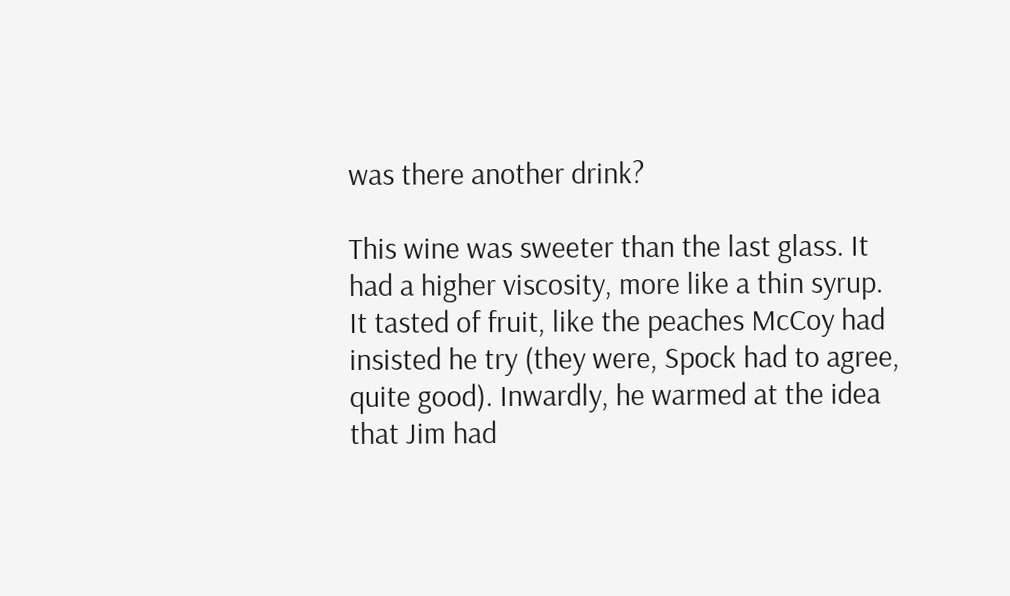was there another drink?

This wine was sweeter than the last glass. It had a higher viscosity, more like a thin syrup. It tasted of fruit, like the peaches McCoy had insisted he try (they were, Spock had to agree, quite good). Inwardly, he warmed at the idea that Jim had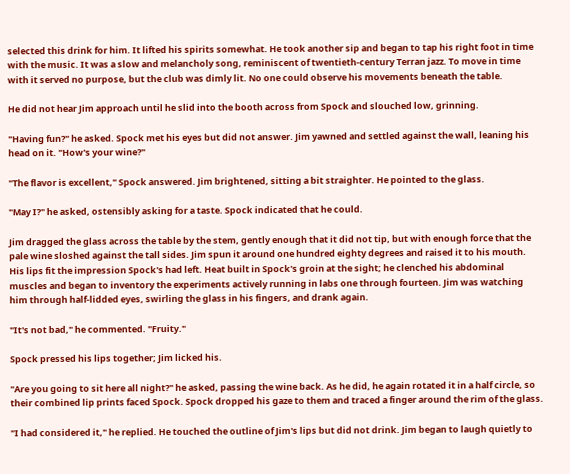selected this drink for him. It lifted his spirits somewhat. He took another sip and began to tap his right foot in time with the music. It was a slow and melancholy song, reminiscent of twentieth-century Terran jazz. To move in time with it served no purpose, but the club was dimly lit. No one could observe his movements beneath the table.

He did not hear Jim approach until he slid into the booth across from Spock and slouched low, grinning.

"Having fun?" he asked. Spock met his eyes but did not answer. Jim yawned and settled against the wall, leaning his head on it. "How's your wine?"

"The flavor is excellent," Spock answered. Jim brightened, sitting a bit straighter. He pointed to the glass.

"May I?" he asked, ostensibly asking for a taste. Spock indicated that he could.

Jim dragged the glass across the table by the stem, gently enough that it did not tip, but with enough force that the pale wine sloshed against the tall sides. Jim spun it around one hundred eighty degrees and raised it to his mouth. His lips fit the impression Spock's had left. Heat built in Spock's groin at the sight; he clenched his abdominal muscles and began to inventory the experiments actively running in labs one through fourteen. Jim was watching him through half-lidded eyes, swirling the glass in his fingers, and drank again.

"It's not bad," he commented. "Fruity."

Spock pressed his lips together; Jim licked his.

"Are you going to sit here all night?" he asked, passing the wine back. As he did, he again rotated it in a half circle, so their combined lip prints faced Spock. Spock dropped his gaze to them and traced a finger around the rim of the glass.

"I had considered it," he replied. He touched the outline of Jim's lips but did not drink. Jim began to laugh quietly to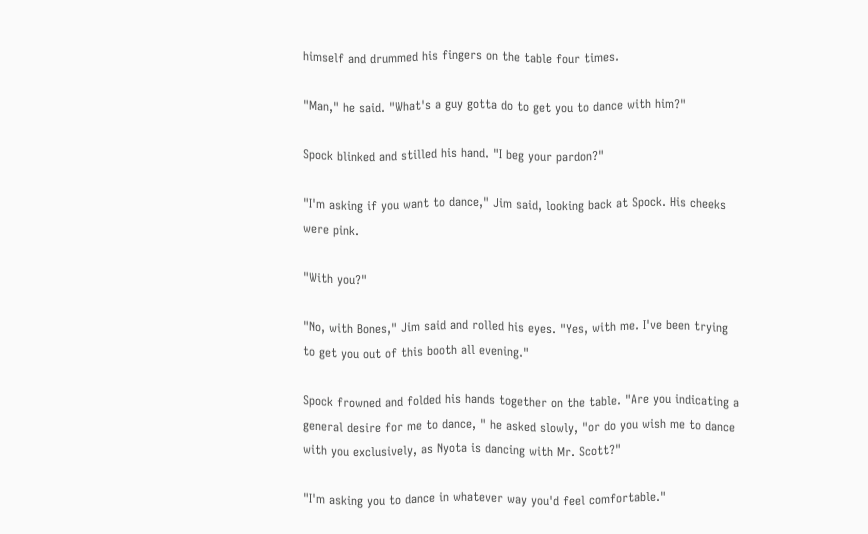himself and drummed his fingers on the table four times.

"Man," he said. "What's a guy gotta do to get you to dance with him?"

Spock blinked and stilled his hand. "I beg your pardon?"

"I'm asking if you want to dance," Jim said, looking back at Spock. His cheeks were pink.

"With you?"

"No, with Bones," Jim said and rolled his eyes. "Yes, with me. I've been trying to get you out of this booth all evening."

Spock frowned and folded his hands together on the table. "Are you indicating a general desire for me to dance, " he asked slowly, "or do you wish me to dance with you exclusively, as Nyota is dancing with Mr. Scott?"

"I'm asking you to dance in whatever way you'd feel comfortable."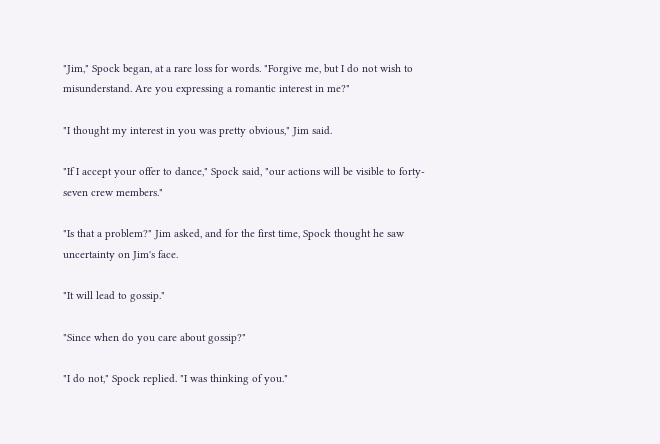"Jim," Spock began, at a rare loss for words. "Forgive me, but I do not wish to misunderstand. Are you expressing a romantic interest in me?"

"I thought my interest in you was pretty obvious," Jim said.

"If I accept your offer to dance," Spock said, "our actions will be visible to forty-seven crew members."

"Is that a problem?" Jim asked, and for the first time, Spock thought he saw uncertainty on Jim's face.

"It will lead to gossip."

"Since when do you care about gossip?"

"I do not," Spock replied. "I was thinking of you."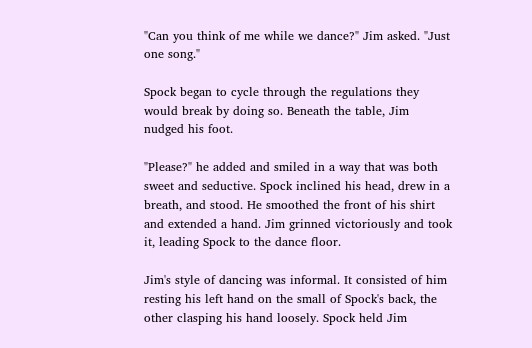"Can you think of me while we dance?" Jim asked. "Just one song."

Spock began to cycle through the regulations they would break by doing so. Beneath the table, Jim nudged his foot.

"Please?" he added and smiled in a way that was both sweet and seductive. Spock inclined his head, drew in a breath, and stood. He smoothed the front of his shirt and extended a hand. Jim grinned victoriously and took it, leading Spock to the dance floor.

Jim's style of dancing was informal. It consisted of him resting his left hand on the small of Spock's back, the other clasping his hand loosely. Spock held Jim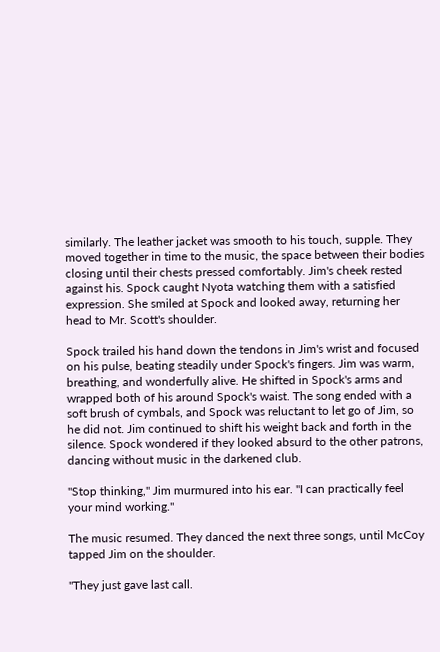similarly. The leather jacket was smooth to his touch, supple. They moved together in time to the music, the space between their bodies closing until their chests pressed comfortably. Jim's cheek rested against his. Spock caught Nyota watching them with a satisfied expression. She smiled at Spock and looked away, returning her head to Mr. Scott's shoulder.

Spock trailed his hand down the tendons in Jim's wrist and focused on his pulse, beating steadily under Spock's fingers. Jim was warm, breathing, and wonderfully alive. He shifted in Spock's arms and wrapped both of his around Spock's waist. The song ended with a soft brush of cymbals, and Spock was reluctant to let go of Jim, so he did not. Jim continued to shift his weight back and forth in the silence. Spock wondered if they looked absurd to the other patrons, dancing without music in the darkened club.

"Stop thinking," Jim murmured into his ear. "I can practically feel your mind working."

The music resumed. They danced the next three songs, until McCoy tapped Jim on the shoulder.

"They just gave last call.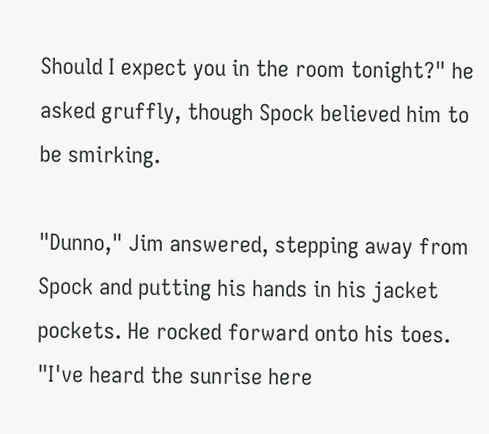Should I expect you in the room tonight?" he asked gruffly, though Spock believed him to be smirking.

"Dunno," Jim answered, stepping away from Spock and putting his hands in his jacket pockets. He rocked forward onto his toes. "I've heard the sunrise here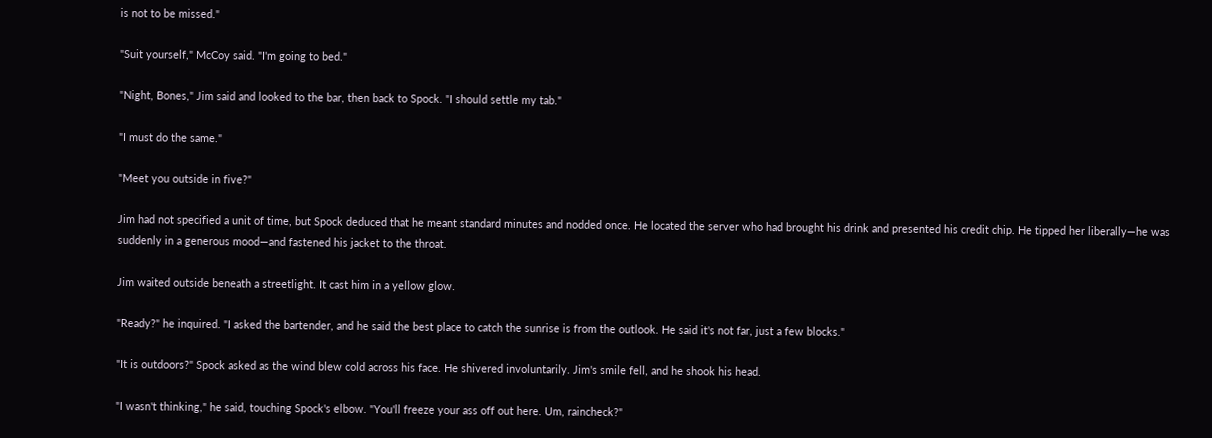is not to be missed."

"Suit yourself," McCoy said. "I'm going to bed."

"Night, Bones," Jim said and looked to the bar, then back to Spock. "I should settle my tab."

"I must do the same."

"Meet you outside in five?"

Jim had not specified a unit of time, but Spock deduced that he meant standard minutes and nodded once. He located the server who had brought his drink and presented his credit chip. He tipped her liberally—he was suddenly in a generous mood—and fastened his jacket to the throat.

Jim waited outside beneath a streetlight. It cast him in a yellow glow.

"Ready?" he inquired. "I asked the bartender, and he said the best place to catch the sunrise is from the outlook. He said it's not far, just a few blocks."

"It is outdoors?" Spock asked as the wind blew cold across his face. He shivered involuntarily. Jim's smile fell, and he shook his head.

"I wasn't thinking," he said, touching Spock's elbow. "You'll freeze your ass off out here. Um, raincheck?"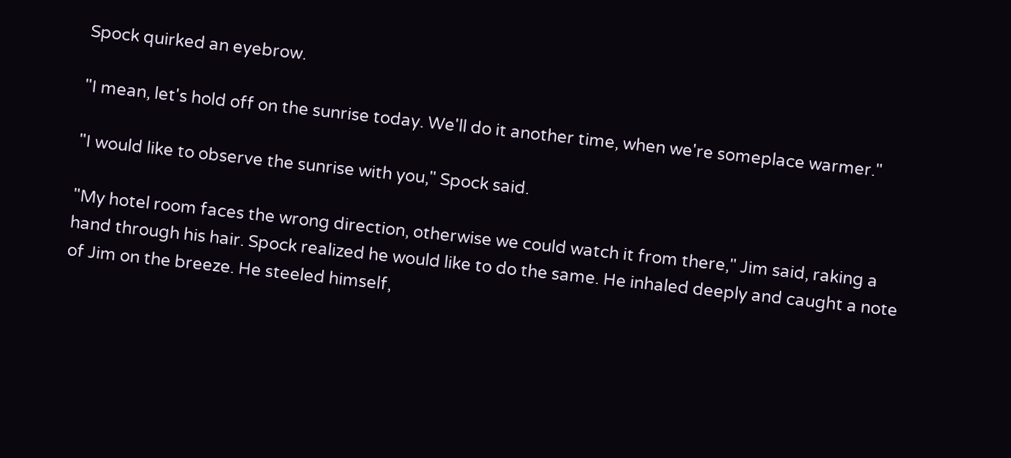Spock quirked an eyebrow.

"I mean, let's hold off on the sunrise today. We'll do it another time, when we're someplace warmer."

"I would like to observe the sunrise with you," Spock said.

"My hotel room faces the wrong direction, otherwise we could watch it from there," Jim said, raking a hand through his hair. Spock realized he would like to do the same. He inhaled deeply and caught a note of Jim on the breeze. He steeled himself,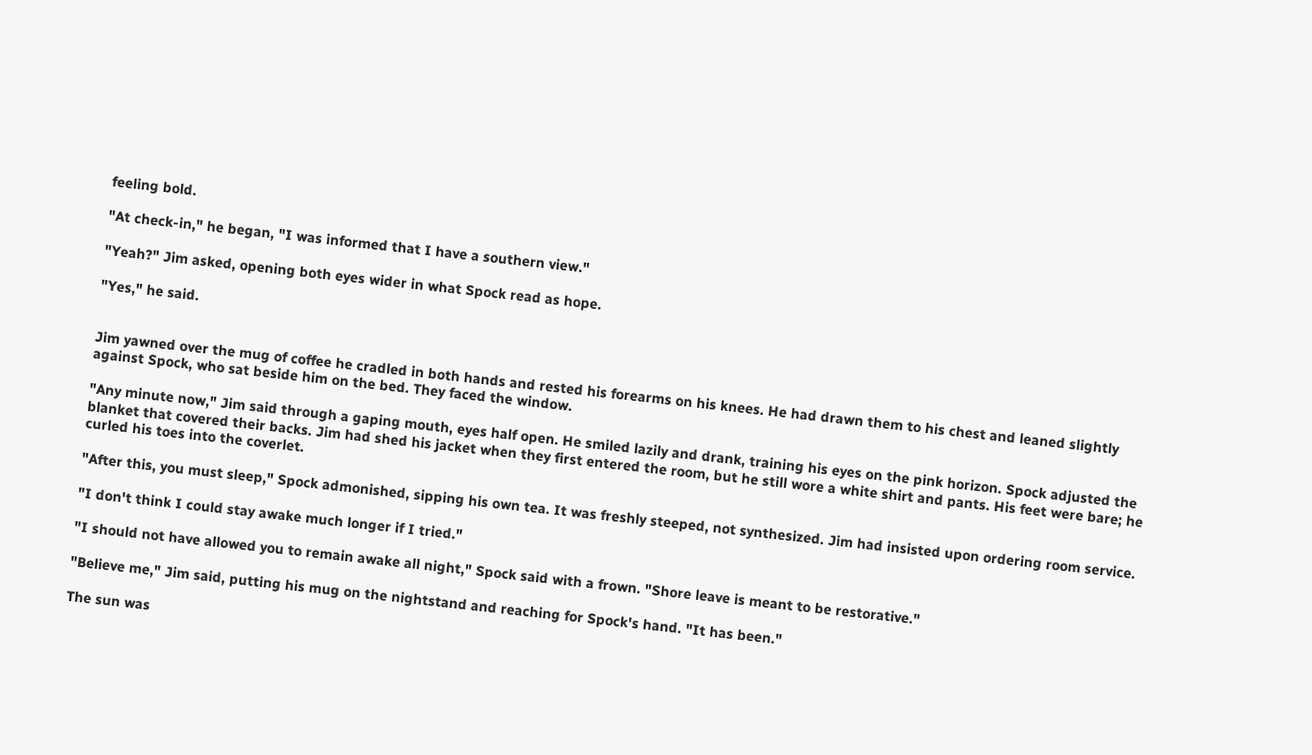feeling bold.

"At check-in," he began, "I was informed that I have a southern view."

"Yeah?" Jim asked, opening both eyes wider in what Spock read as hope.

"Yes," he said.


Jim yawned over the mug of coffee he cradled in both hands and rested his forearms on his knees. He had drawn them to his chest and leaned slightly against Spock, who sat beside him on the bed. They faced the window.

"Any minute now," Jim said through a gaping mouth, eyes half open. He smiled lazily and drank, training his eyes on the pink horizon. Spock adjusted the blanket that covered their backs. Jim had shed his jacket when they first entered the room, but he still wore a white shirt and pants. His feet were bare; he curled his toes into the coverlet.

"After this, you must sleep," Spock admonished, sipping his own tea. It was freshly steeped, not synthesized. Jim had insisted upon ordering room service.

"I don't think I could stay awake much longer if I tried."

"I should not have allowed you to remain awake all night," Spock said with a frown. "Shore leave is meant to be restorative."

"Believe me," Jim said, putting his mug on the nightstand and reaching for Spock's hand. "It has been."

The sun was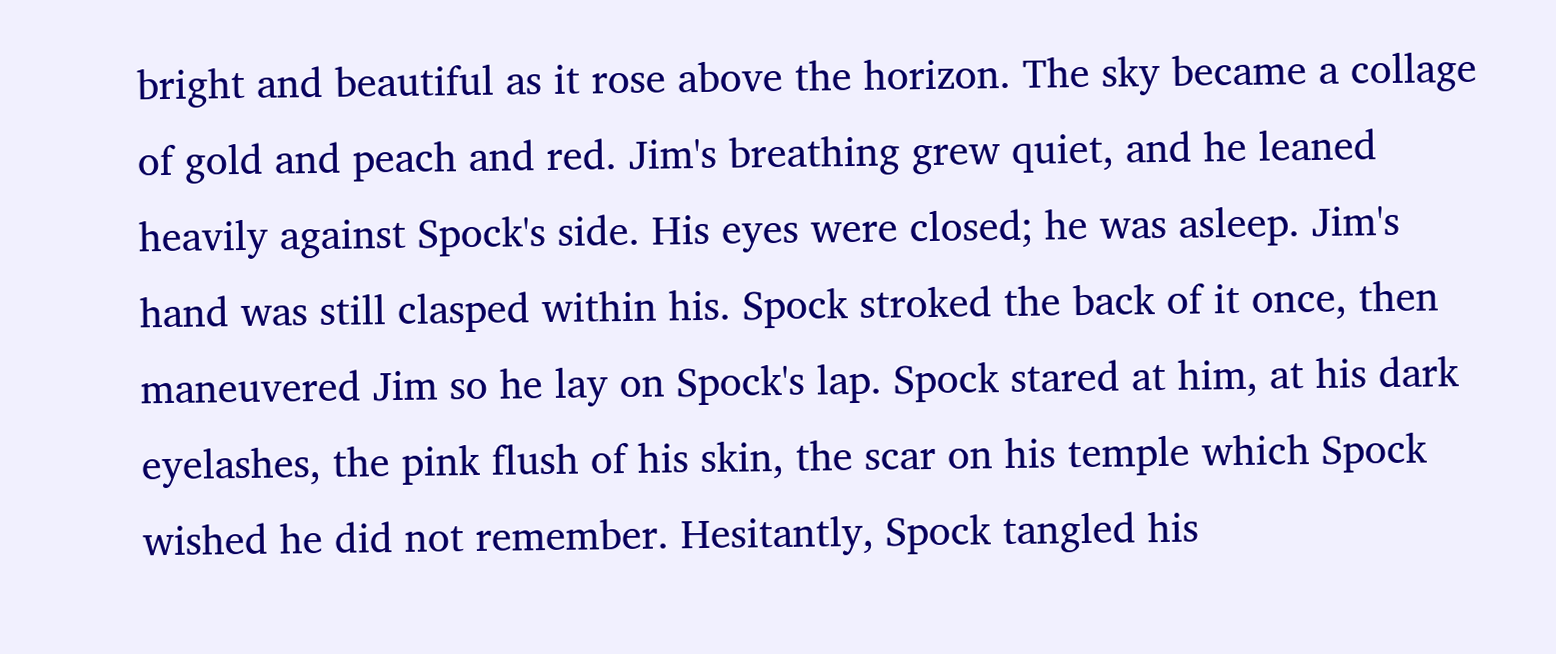bright and beautiful as it rose above the horizon. The sky became a collage of gold and peach and red. Jim's breathing grew quiet, and he leaned heavily against Spock's side. His eyes were closed; he was asleep. Jim's hand was still clasped within his. Spock stroked the back of it once, then maneuvered Jim so he lay on Spock's lap. Spock stared at him, at his dark eyelashes, the pink flush of his skin, the scar on his temple which Spock wished he did not remember. Hesitantly, Spock tangled his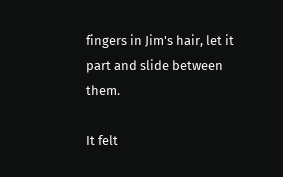fingers in Jim's hair, let it part and slide between them.

It felt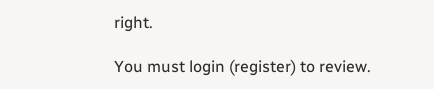right.

You must login (register) to review.